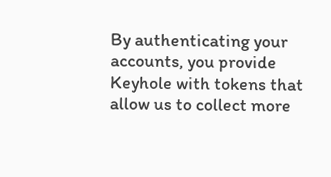By authenticating your accounts, you provide Keyhole with tokens that allow us to collect more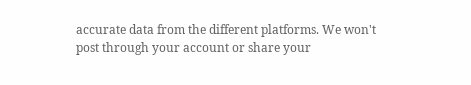accurate data from the different platforms. We won't post through your account or share your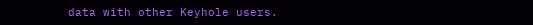data with other Keyhole users.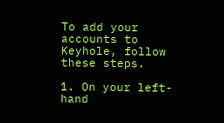To add your accounts to Keyhole, follow these steps.

1. On your left-hand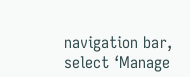navigation bar, select ‘Manage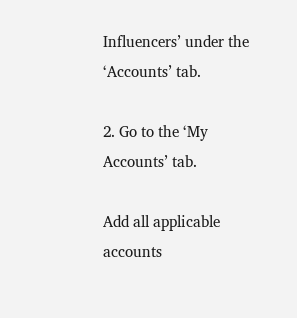Influencers’ under the ‘Accounts’ tab.

2. Go to the ‘My Accounts’ tab.

Add all applicable accounts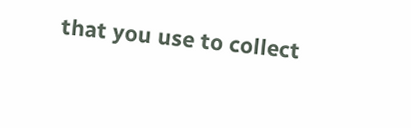that you use to collect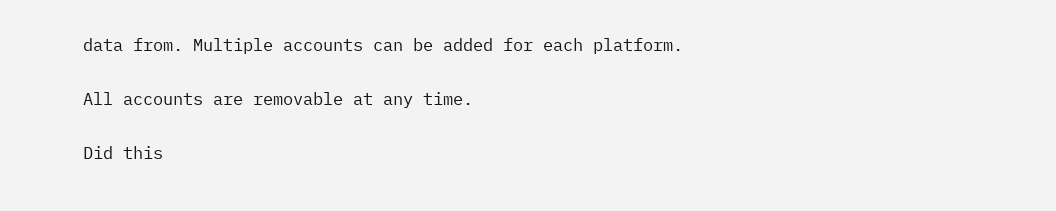data from. Multiple accounts can be added for each platform.

All accounts are removable at any time.

Did this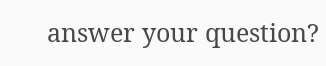answer your question?